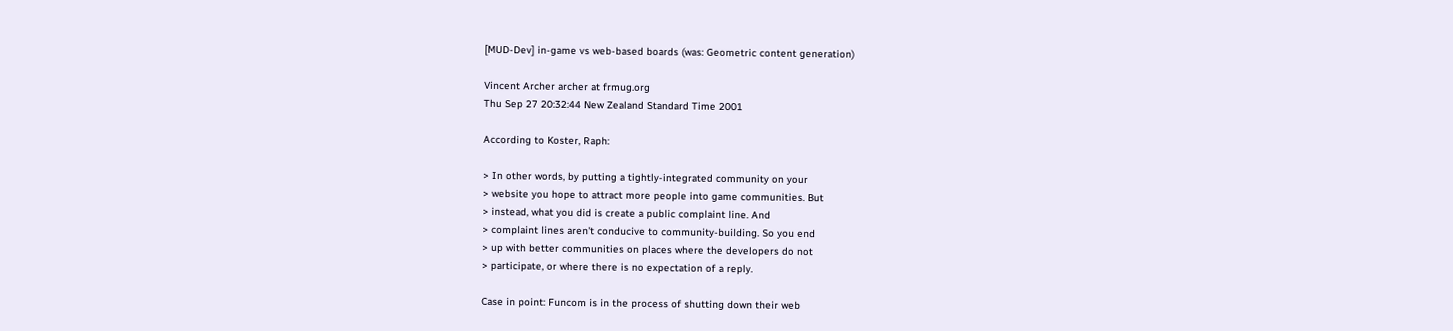[MUD-Dev] in-game vs web-based boards (was: Geometric content generation)

Vincent Archer archer at frmug.org
Thu Sep 27 20:32:44 New Zealand Standard Time 2001

According to Koster, Raph:

> In other words, by putting a tightly-integrated community on your
> website you hope to attract more people into game communities. But
> instead, what you did is create a public complaint line. And
> complaint lines aren't conducive to community-building. So you end
> up with better communities on places where the developers do not
> participate, or where there is no expectation of a reply.

Case in point: Funcom is in the process of shutting down their web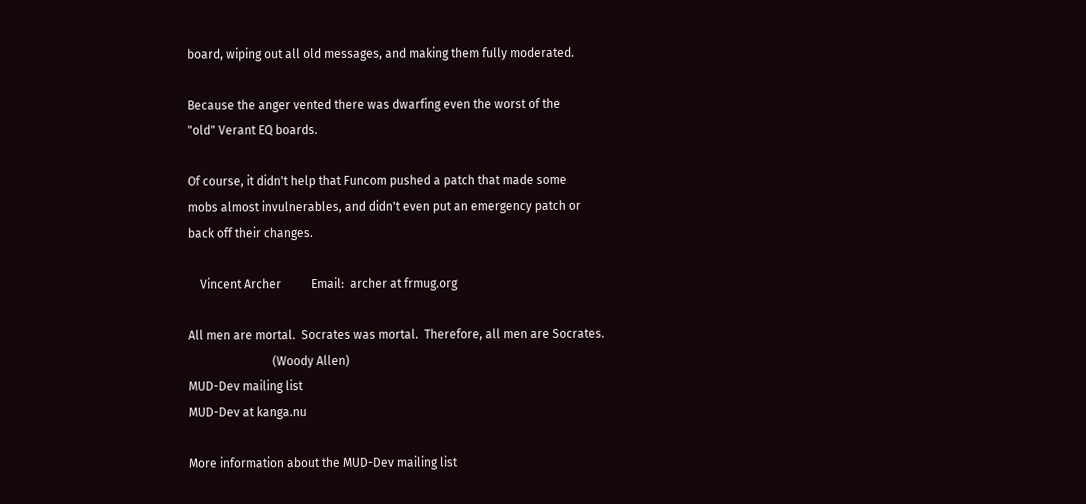board, wiping out all old messages, and making them fully moderated.

Because the anger vented there was dwarfing even the worst of the
"old" Verant EQ boards.

Of course, it didn't help that Funcom pushed a patch that made some
mobs almost invulnerables, and didn't even put an emergency patch or
back off their changes.

    Vincent Archer          Email:  archer at frmug.org

All men are mortal.  Socrates was mortal.  Therefore, all men are Socrates.
                            (Woody Allen)
MUD-Dev mailing list
MUD-Dev at kanga.nu

More information about the MUD-Dev mailing list